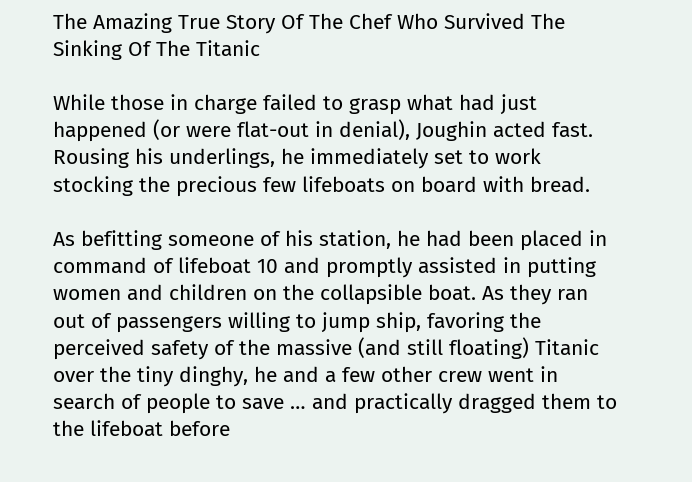The Amazing True Story Of The Chef Who Survived The Sinking Of The Titanic

While those in charge failed to grasp what had just happened (or were flat-out in denial), Joughin acted fast. Rousing his underlings, he immediately set to work stocking the precious few lifeboats on board with bread.

As befitting someone of his station, he had been placed in command of lifeboat 10 and promptly assisted in putting women and children on the collapsible boat. As they ran out of passengers willing to jump ship, favoring the perceived safety of the massive (and still floating) Titanic over the tiny dinghy, he and a few other crew went in search of people to save … and practically dragged them to the lifeboat before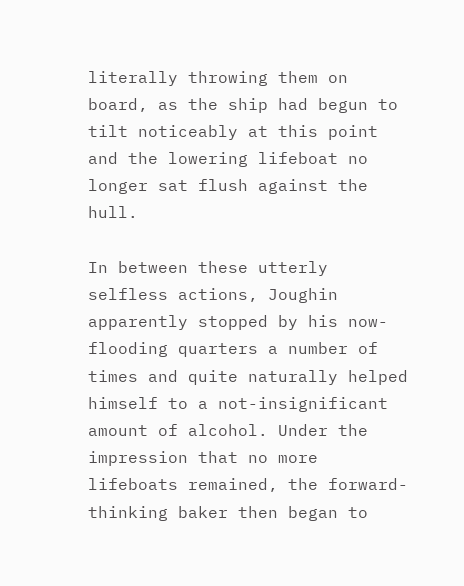literally throwing them on board, as the ship had begun to tilt noticeably at this point and the lowering lifeboat no longer sat flush against the hull.

In between these utterly selfless actions, Joughin apparently stopped by his now-flooding quarters a number of times and quite naturally helped himself to a not-insignificant amount of alcohol. Under the impression that no more lifeboats remained, the forward-thinking baker then began to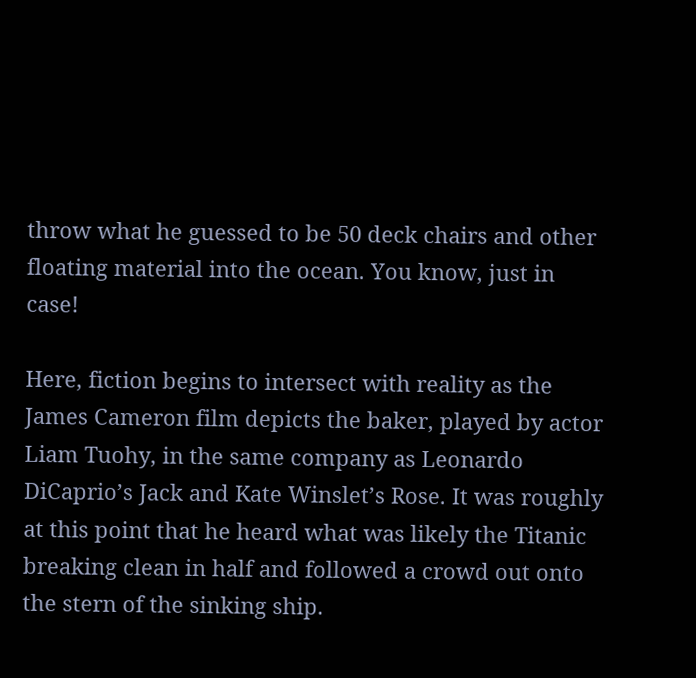throw what he guessed to be 50 deck chairs and other floating material into the ocean. You know, just in case!

Here, fiction begins to intersect with reality as the James Cameron film depicts the baker, played by actor Liam Tuohy, in the same company as Leonardo DiCaprio’s Jack and Kate Winslet’s Rose. It was roughly at this point that he heard what was likely the Titanic breaking clean in half and followed a crowd out onto the stern of the sinking ship.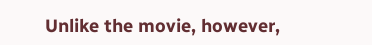Unlike the movie, however,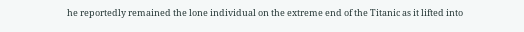he reportedly remained the lone individual on the extreme end of the Titanic as it lifted into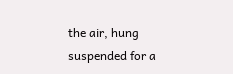the air, hung suspended for a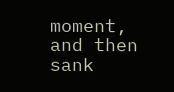moment, and then sank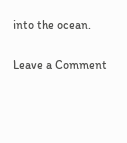into the ocean.

Leave a Comment